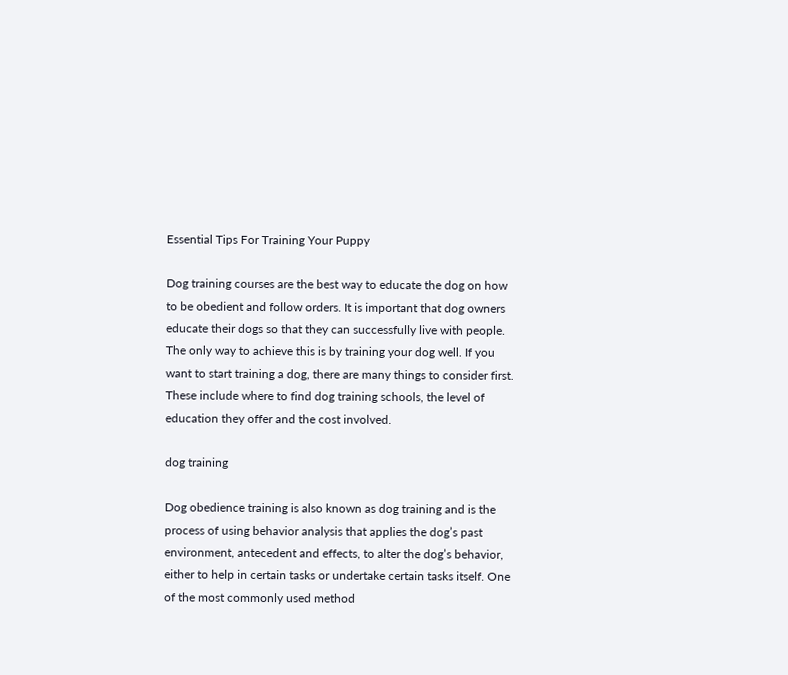Essential Tips For Training Your Puppy

Dog training courses are the best way to educate the dog on how to be obedient and follow orders. It is important that dog owners educate their dogs so that they can successfully live with people. The only way to achieve this is by training your dog well. If you want to start training a dog, there are many things to consider first. These include where to find dog training schools, the level of education they offer and the cost involved.

dog training

Dog obedience training is also known as dog training and is the process of using behavior analysis that applies the dog’s past environment, antecedent and effects, to alter the dog’s behavior, either to help in certain tasks or undertake certain tasks itself. One of the most commonly used method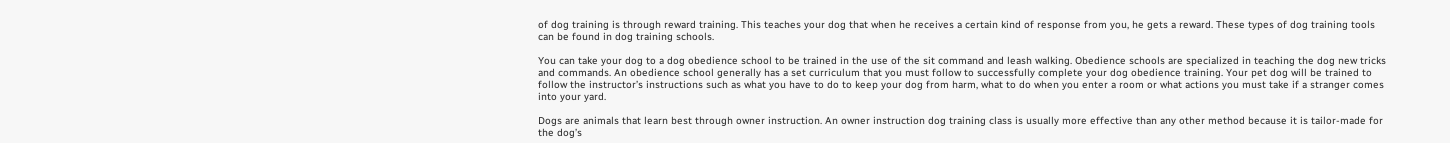of dog training is through reward training. This teaches your dog that when he receives a certain kind of response from you, he gets a reward. These types of dog training tools can be found in dog training schools.

You can take your dog to a dog obedience school to be trained in the use of the sit command and leash walking. Obedience schools are specialized in teaching the dog new tricks and commands. An obedience school generally has a set curriculum that you must follow to successfully complete your dog obedience training. Your pet dog will be trained to follow the instructor’s instructions such as what you have to do to keep your dog from harm, what to do when you enter a room or what actions you must take if a stranger comes into your yard.

Dogs are animals that learn best through owner instruction. An owner instruction dog training class is usually more effective than any other method because it is tailor-made for the dog’s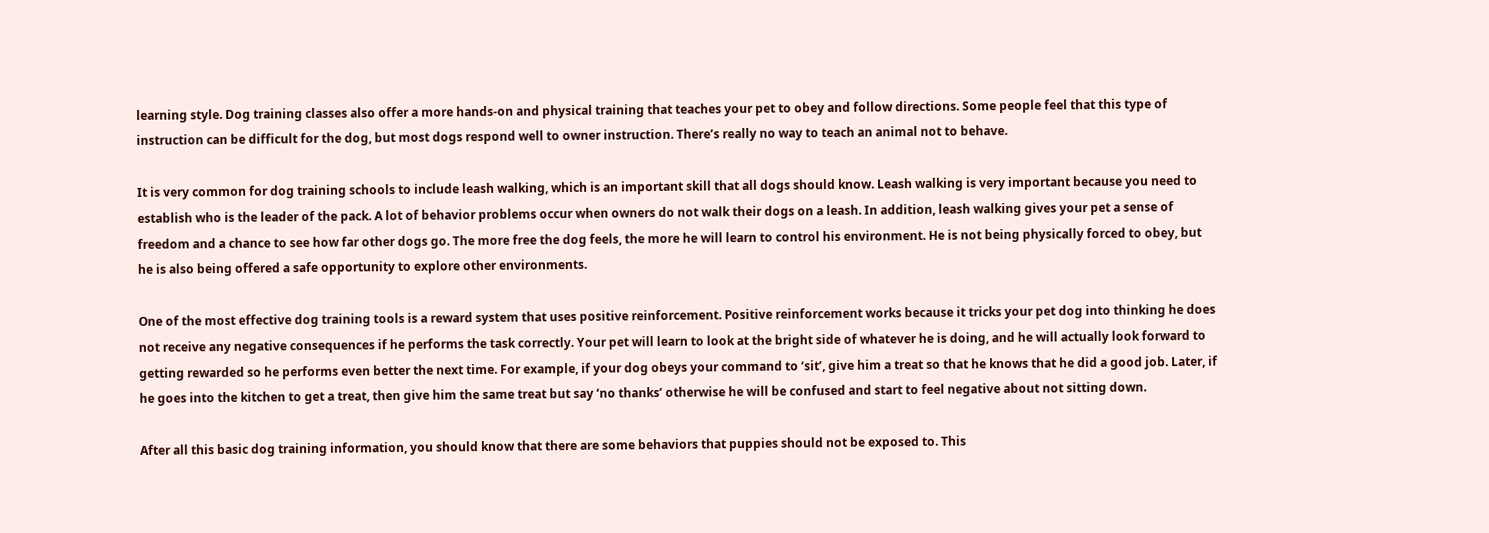learning style. Dog training classes also offer a more hands-on and physical training that teaches your pet to obey and follow directions. Some people feel that this type of instruction can be difficult for the dog, but most dogs respond well to owner instruction. There’s really no way to teach an animal not to behave.

It is very common for dog training schools to include leash walking, which is an important skill that all dogs should know. Leash walking is very important because you need to establish who is the leader of the pack. A lot of behavior problems occur when owners do not walk their dogs on a leash. In addition, leash walking gives your pet a sense of freedom and a chance to see how far other dogs go. The more free the dog feels, the more he will learn to control his environment. He is not being physically forced to obey, but he is also being offered a safe opportunity to explore other environments.

One of the most effective dog training tools is a reward system that uses positive reinforcement. Positive reinforcement works because it tricks your pet dog into thinking he does not receive any negative consequences if he performs the task correctly. Your pet will learn to look at the bright side of whatever he is doing, and he will actually look forward to getting rewarded so he performs even better the next time. For example, if your dog obeys your command to ‘sit’, give him a treat so that he knows that he did a good job. Later, if he goes into the kitchen to get a treat, then give him the same treat but say ‘no thanks’ otherwise he will be confused and start to feel negative about not sitting down.

After all this basic dog training information, you should know that there are some behaviors that puppies should not be exposed to. This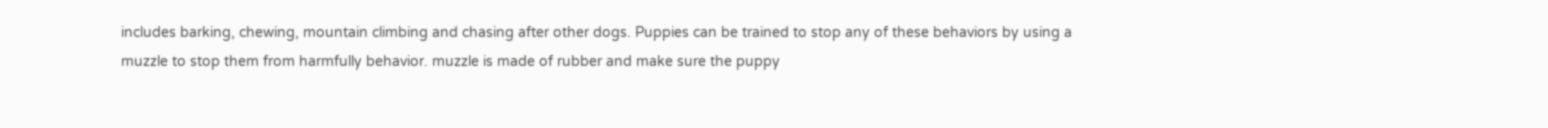includes barking, chewing, mountain climbing and chasing after other dogs. Puppies can be trained to stop any of these behaviors by using a muzzle to stop them from harmfully behavior. muzzle is made of rubber and make sure the puppy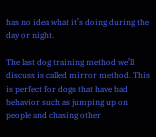has no idea what it’s doing during the day or night.

The last dog training method we’ll discuss is called mirror method. This is perfect for dogs that have bad behavior such as jumping up on people and chasing other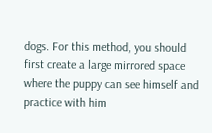dogs. For this method, you should first create a large mirrored space where the puppy can see himself and practice with him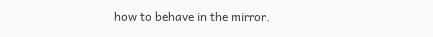how to behave in the mirror.